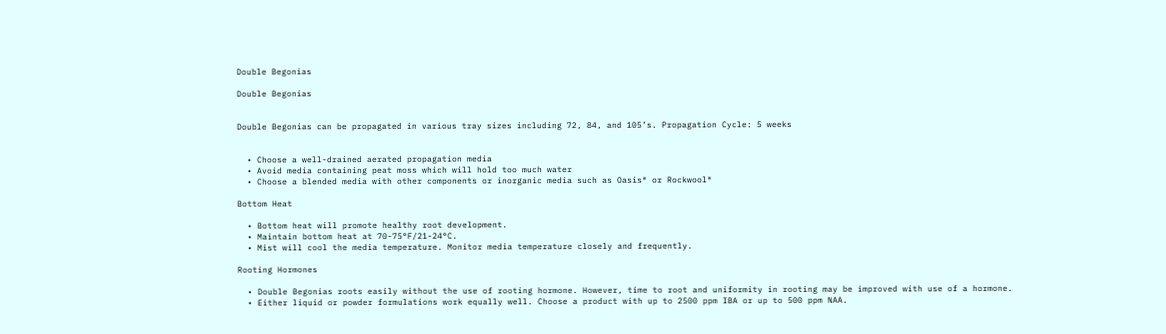Double Begonias

Double Begonias


Double Begonias can be propagated in various tray sizes including 72, 84, and 105’s. Propagation Cycle: 5 weeks


  • Choose a well-drained aerated propagation media
  • Avoid media containing peat moss which will hold too much water
  • Choose a blended media with other components or inorganic media such as Oasis® or Rockwool®

Bottom Heat

  • Bottom heat will promote healthy root development.
  • Maintain bottom heat at 70-75°F/21-24°C.
  • Mist will cool the media temperature. Monitor media temperature closely and frequently.

Rooting Hormones

  • Double Begonias roots easily without the use of rooting hormone. However, time to root and uniformity in rooting may be improved with use of a hormone.
  • Either liquid or powder formulations work equally well. Choose a product with up to 2500 ppm IBA or up to 500 ppm NAA.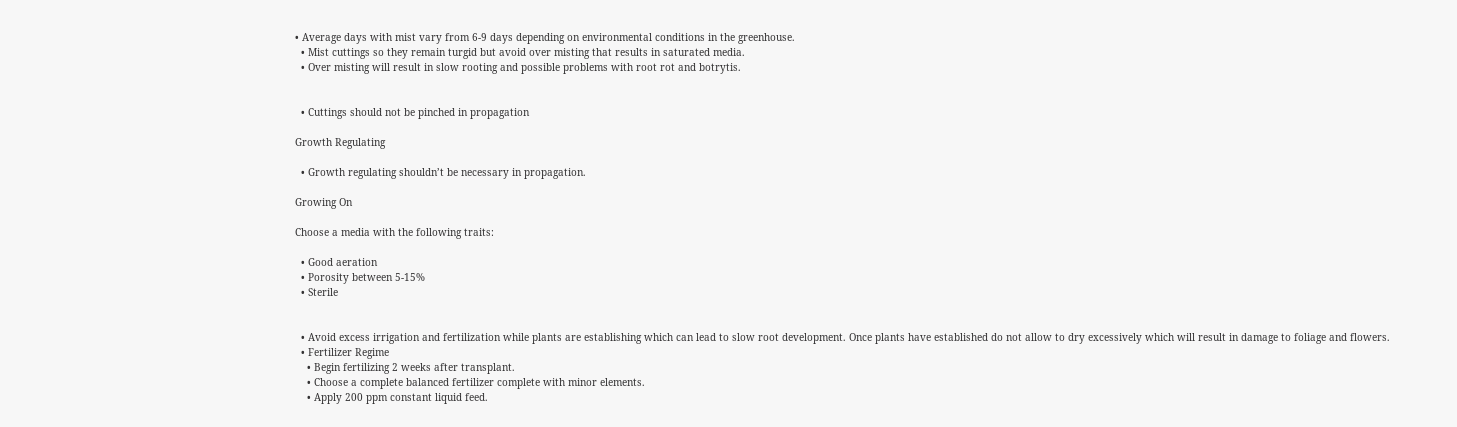• Average days with mist vary from 6-9 days depending on environmental conditions in the greenhouse.
  • Mist cuttings so they remain turgid but avoid over misting that results in saturated media.
  • Over misting will result in slow rooting and possible problems with root rot and botrytis.


  • Cuttings should not be pinched in propagation

Growth Regulating

  • Growth regulating shouldn’t be necessary in propagation.

Growing On

Choose a media with the following traits:

  • Good aeration
  • Porosity between 5-15%
  • Sterile


  • Avoid excess irrigation and fertilization while plants are establishing which can lead to slow root development. Once plants have established do not allow to dry excessively which will result in damage to foliage and flowers.
  • Fertilizer Regime
    • Begin fertilizing 2 weeks after transplant.
    • Choose a complete balanced fertilizer complete with minor elements.
    • Apply 200 ppm constant liquid feed.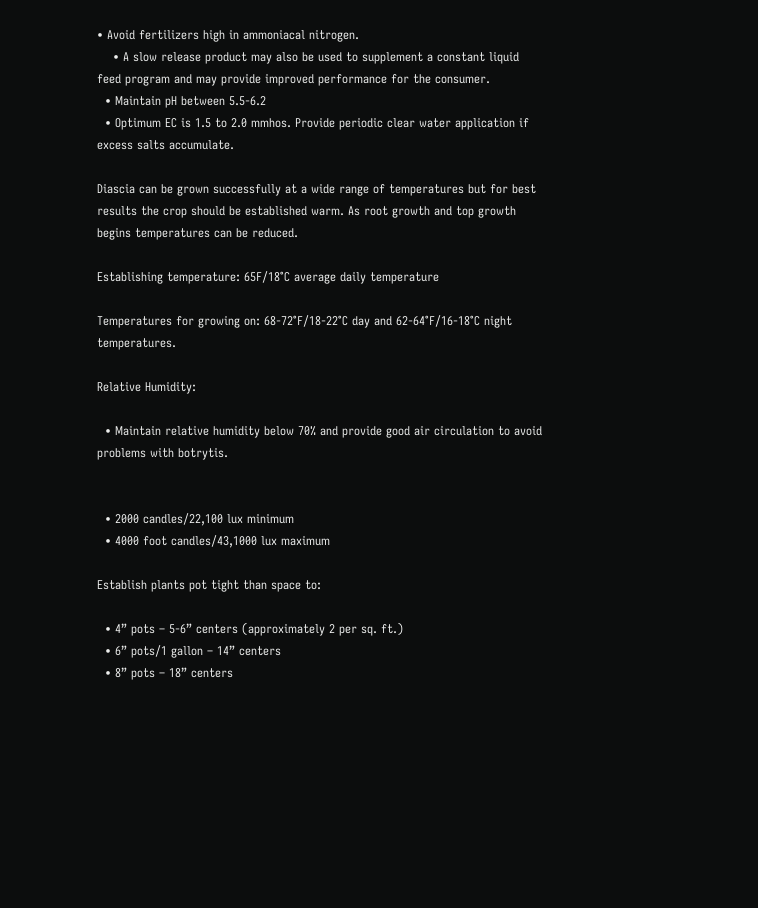• Avoid fertilizers high in ammoniacal nitrogen.
    • A slow release product may also be used to supplement a constant liquid feed program and may provide improved performance for the consumer.
  • Maintain pH between 5.5-6.2
  • Optimum EC is 1.5 to 2.0 mmhos. Provide periodic clear water application if excess salts accumulate.

Diascia can be grown successfully at a wide range of temperatures but for best results the crop should be established warm. As root growth and top growth begins temperatures can be reduced.

Establishing temperature: 65F/18°C average daily temperature

Temperatures for growing on: 68-72°F/18-22°C day and 62-64°F/16-18°C night temperatures.

Relative Humidity:

  • Maintain relative humidity below 70% and provide good air circulation to avoid problems with botrytis.


  • 2000 candles/22,100 lux minimum
  • 4000 foot candles/43,1000 lux maximum

Establish plants pot tight than space to:

  • 4” pots – 5-6” centers (approximately 2 per sq. ft.)
  • 6” pots/1 gallon – 14” centers
  • 8” pots – 18” centers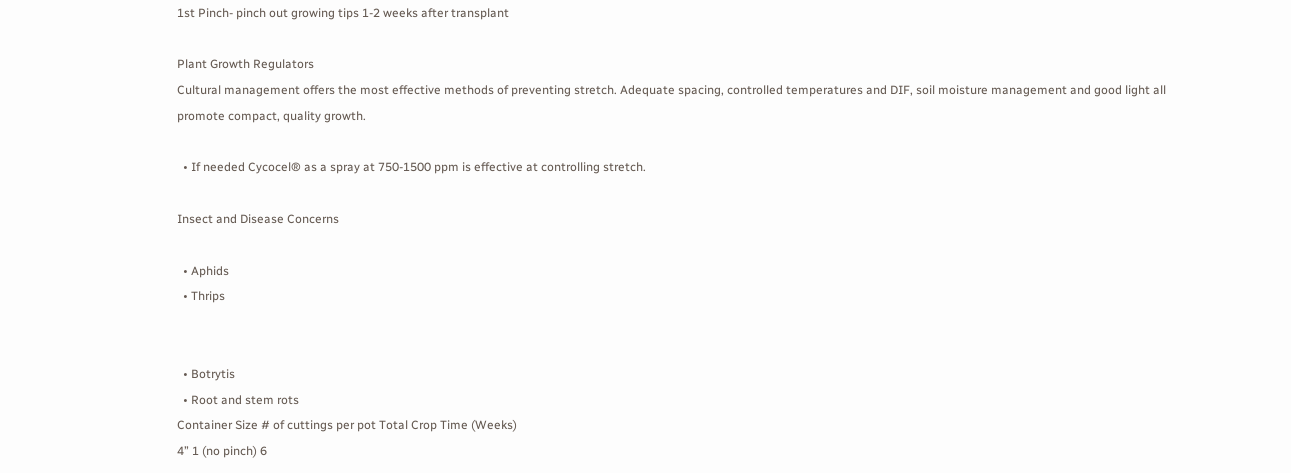1st Pinch- pinch out growing tips 1-2 weeks after transplant

Plant Growth Regulators
Cultural management offers the most effective methods of preventing stretch. Adequate spacing, controlled temperatures and DIF, soil moisture management and good light all promote compact, quality growth.

  • If needed Cycocel® as a spray at 750-1500 ppm is effective at controlling stretch.

Insect and Disease Concerns

  • Aphids
  • Thrips


  • Botrytis
  • Root and stem rots
Container Size # of cuttings per pot Total Crop Time (Weeks)
4” 1 (no pinch) 6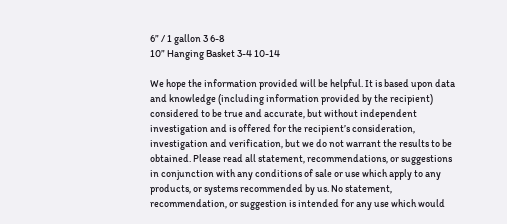6” / 1 gallon 3 6-8
10” Hanging Basket 3-4 10-14

We hope the information provided will be helpful. It is based upon data and knowledge (including information provided by the recipient) considered to be true and accurate, but without independent investigation and is offered for the recipient’s consideration, investigation and verification, but we do not warrant the results to be obtained. Please read all statement, recommendations, or suggestions in conjunction with any conditions of sale or use which apply to any products, or systems recommended by us. No statement, recommendation, or suggestion is intended for any use which would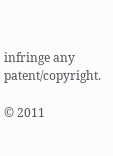infringe any patent/copyright.

© 2011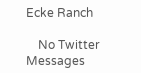Ecke Ranch

    No Twitter Messages